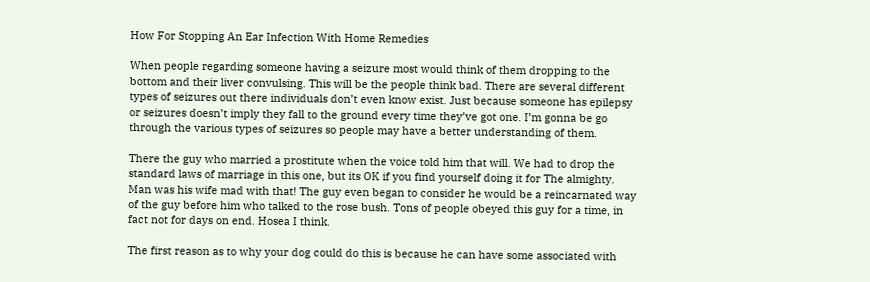How For Stopping An Ear Infection With Home Remedies

When people regarding someone having a seizure most would think of them dropping to the bottom and their liver convulsing. This will be the people think bad. There are several different types of seizures out there individuals don’t even know exist. Just because someone has epilepsy or seizures doesn’t imply they fall to the ground every time they’ve got one. I’m gonna be go through the various types of seizures so people may have a better understanding of them.

There the guy who married a prostitute when the voice told him that will. We had to drop the standard laws of marriage in this one, but its OK if you find yourself doing it for The almighty. Man was his wife mad with that! The guy even began to consider he would be a reincarnated way of the guy before him who talked to the rose bush. Tons of people obeyed this guy for a time, in fact not for days on end. Hosea I think.

The first reason as to why your dog could do this is because he can have some associated with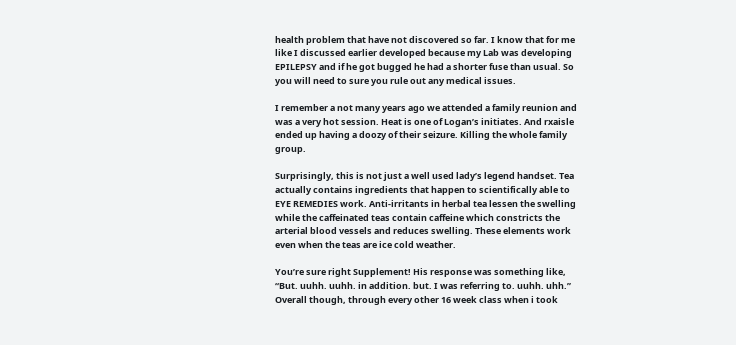health problem that have not discovered so far. I know that for me like I discussed earlier developed because my Lab was developing EPILEPSY and if he got bugged he had a shorter fuse than usual. So you will need to sure you rule out any medical issues.

I remember a not many years ago we attended a family reunion and was a very hot session. Heat is one of Logan’s initiates. And rxaisle ended up having a doozy of their seizure. Killing the whole family group.

Surprisingly, this is not just a well used lady’s legend handset. Tea actually contains ingredients that happen to scientifically able to EYE REMEDIES work. Anti-irritants in herbal tea lessen the swelling while the caffeinated teas contain caffeine which constricts the arterial blood vessels and reduces swelling. These elements work even when the teas are ice cold weather.

You’re sure right Supplement! His response was something like, “But. uuhh. uuhh. in addition. but. I was referring to. uuhh. uhh.” Overall though, through every other 16 week class when i took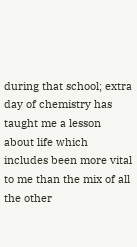during that school; extra day of chemistry has taught me a lesson about life which includes been more vital to me than the mix of all the other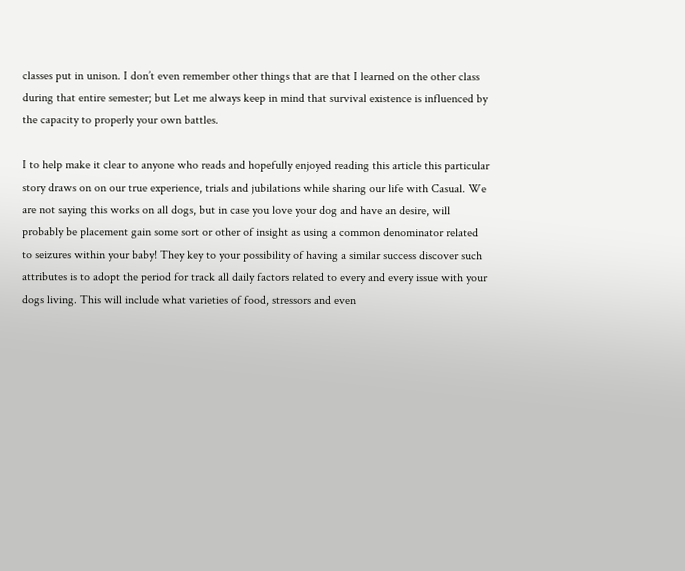classes put in unison. I don’t even remember other things that are that I learned on the other class during that entire semester; but Let me always keep in mind that survival existence is influenced by the capacity to properly your own battles.

I to help make it clear to anyone who reads and hopefully enjoyed reading this article this particular story draws on on our true experience, trials and jubilations while sharing our life with Casual. We are not saying this works on all dogs, but in case you love your dog and have an desire, will probably be placement gain some sort or other of insight as using a common denominator related to seizures within your baby! They key to your possibility of having a similar success discover such attributes is to adopt the period for track all daily factors related to every and every issue with your dogs living. This will include what varieties of food, stressors and even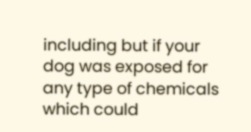including but if your dog was exposed for any type of chemicals which could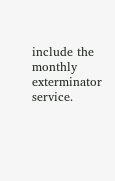include the monthly exterminator service.